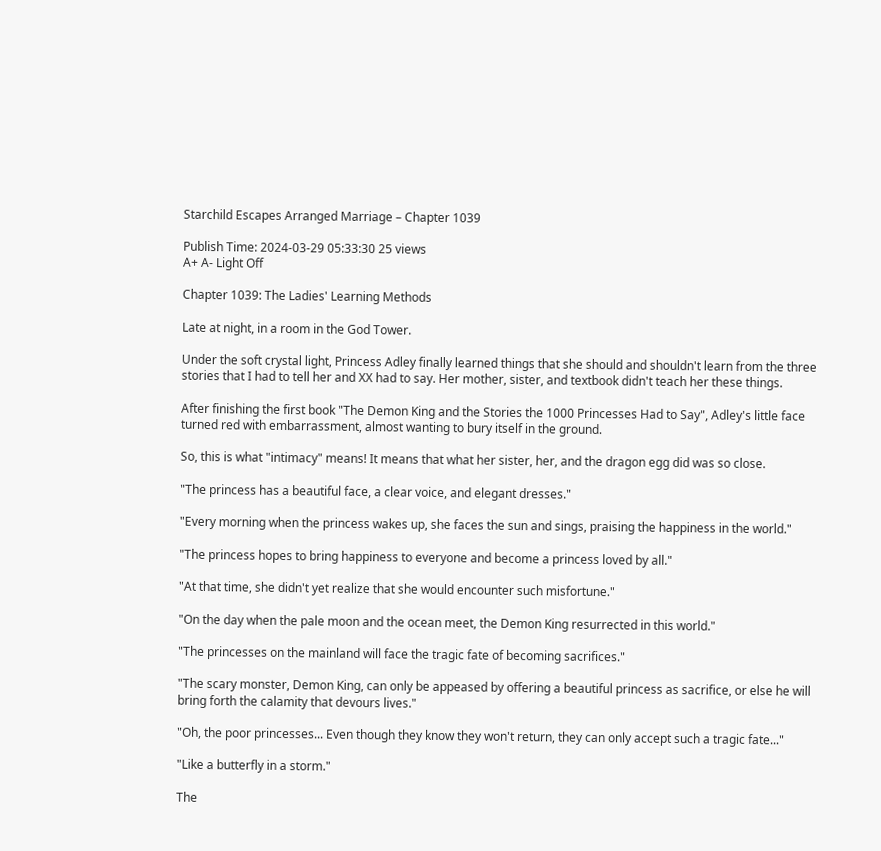Starchild Escapes Arranged Marriage – Chapter 1039

Publish Time: 2024-03-29 05:33:30 25 views
A+ A- Light Off

Chapter 1039: The Ladies' Learning Methods

Late at night, in a room in the God Tower.

Under the soft crystal light, Princess Adley finally learned things that she should and shouldn't learn from the three stories that I had to tell her and XX had to say. Her mother, sister, and textbook didn't teach her these things.

After finishing the first book "The Demon King and the Stories the 1000 Princesses Had to Say", Adley's little face turned red with embarrassment, almost wanting to bury itself in the ground.

So, this is what "intimacy" means! It means that what her sister, her, and the dragon egg did was so close.

"The princess has a beautiful face, a clear voice, and elegant dresses."

"Every morning when the princess wakes up, she faces the sun and sings, praising the happiness in the world."

"The princess hopes to bring happiness to everyone and become a princess loved by all."

"At that time, she didn't yet realize that she would encounter such misfortune."

"On the day when the pale moon and the ocean meet, the Demon King resurrected in this world."

"The princesses on the mainland will face the tragic fate of becoming sacrifices."

"The scary monster, Demon King, can only be appeased by offering a beautiful princess as sacrifice, or else he will bring forth the calamity that devours lives."

"Oh, the poor princesses... Even though they know they won't return, they can only accept such a tragic fate..."

"Like a butterfly in a storm."

The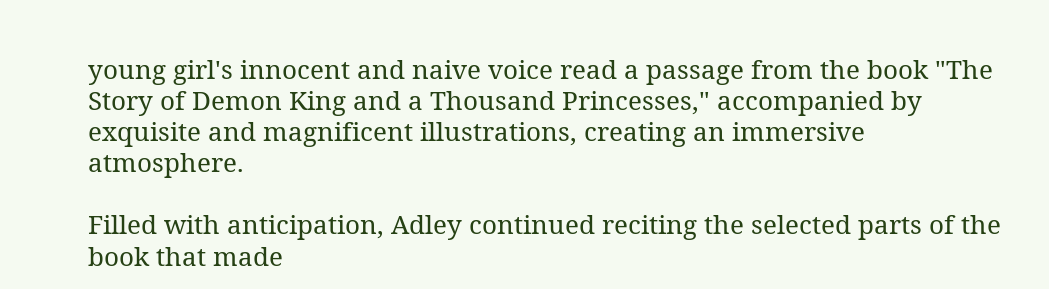young girl's innocent and naive voice read a passage from the book "The Story of Demon King and a Thousand Princesses," accompanied by exquisite and magnificent illustrations, creating an immersive atmosphere.

Filled with anticipation, Adley continued reciting the selected parts of the book that made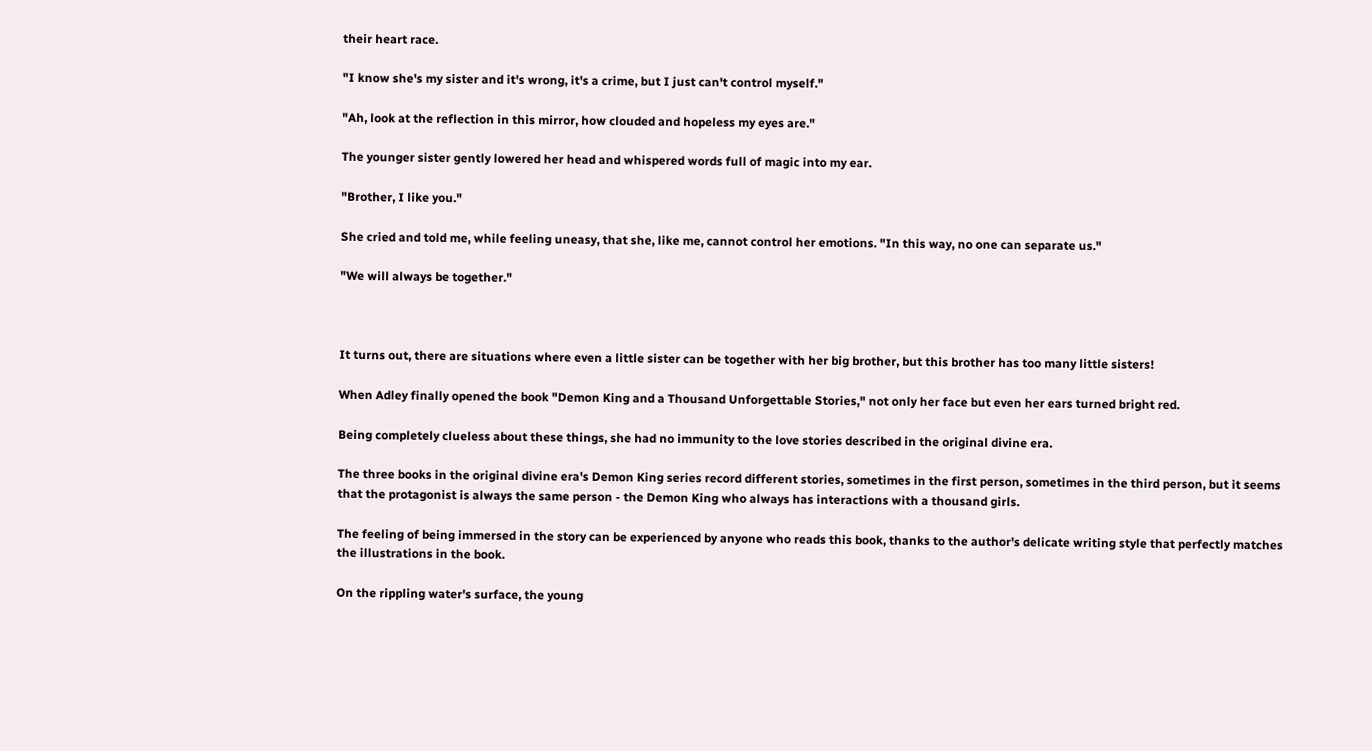their heart race.

"I know she's my sister and it's wrong, it's a crime, but I just can't control myself."

"Ah, look at the reflection in this mirror, how clouded and hopeless my eyes are."

The younger sister gently lowered her head and whispered words full of magic into my ear.

"Brother, I like you."

She cried and told me, while feeling uneasy, that she, like me, cannot control her emotions. "In this way, no one can separate us."

"We will always be together."



It turns out, there are situations where even a little sister can be together with her big brother, but this brother has too many little sisters!

When Adley finally opened the book "Demon King and a Thousand Unforgettable Stories," not only her face but even her ears turned bright red.

Being completely clueless about these things, she had no immunity to the love stories described in the original divine era.

The three books in the original divine era's Demon King series record different stories, sometimes in the first person, sometimes in the third person, but it seems that the protagonist is always the same person - the Demon King who always has interactions with a thousand girls.

The feeling of being immersed in the story can be experienced by anyone who reads this book, thanks to the author's delicate writing style that perfectly matches the illustrations in the book.

On the rippling water's surface, the young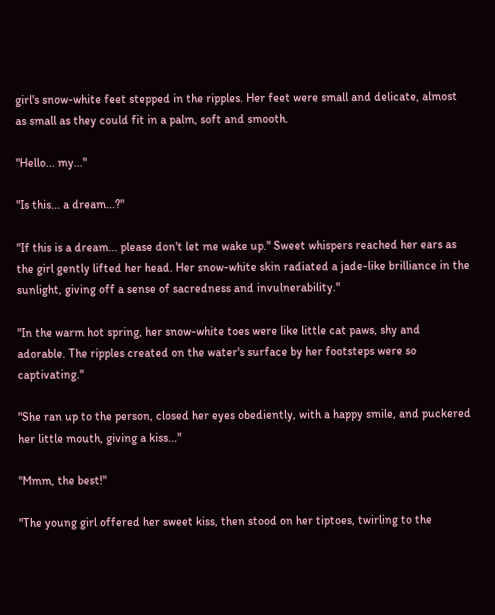girl's snow-white feet stepped in the ripples. Her feet were small and delicate, almost as small as they could fit in a palm, soft and smooth.

"Hello... my..."

"Is this... a dream...?"

"If this is a dream... please don't let me wake up." Sweet whispers reached her ears as the girl gently lifted her head. Her snow-white skin radiated a jade-like brilliance in the sunlight, giving off a sense of sacredness and invulnerability."

"In the warm hot spring, her snow-white toes were like little cat paws, shy and adorable. The ripples created on the water's surface by her footsteps were so captivating."

"She ran up to the person, closed her eyes obediently, with a happy smile, and puckered her little mouth, giving a kiss..."

"Mmm, the best!"

"The young girl offered her sweet kiss, then stood on her tiptoes, twirling to the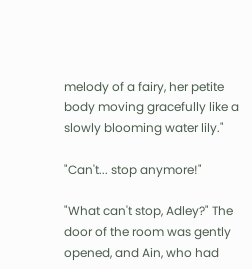melody of a fairy, her petite body moving gracefully like a slowly blooming water lily."

"Can't... stop anymore!"

"What can't stop, Adley?" The door of the room was gently opened, and Ain, who had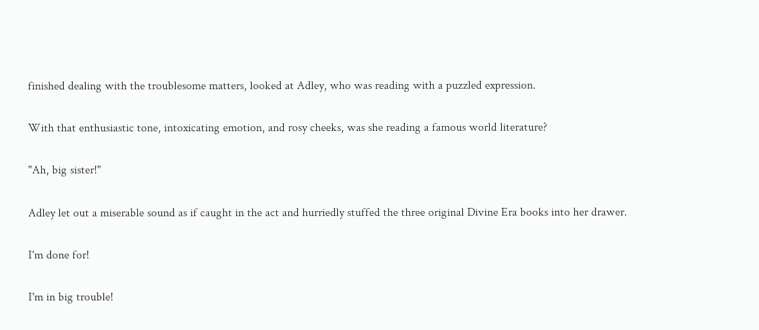finished dealing with the troublesome matters, looked at Adley, who was reading with a puzzled expression.

With that enthusiastic tone, intoxicating emotion, and rosy cheeks, was she reading a famous world literature?

"Ah, big sister!"

Adley let out a miserable sound as if caught in the act and hurriedly stuffed the three original Divine Era books into her drawer.

I'm done for!

I'm in big trouble!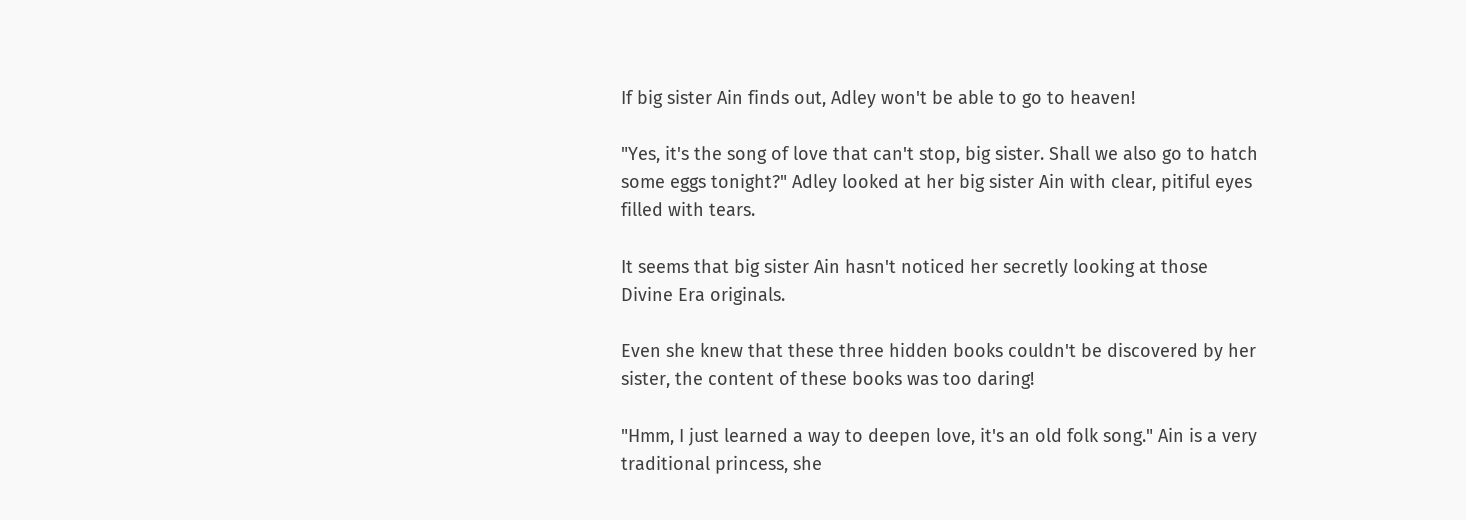If big sister Ain finds out, Adley won't be able to go to heaven!

"Yes, it's the song of love that can't stop, big sister. Shall we also go to hatch some eggs tonight?" Adley looked at her big sister Ain with clear, pitiful eyes filled with tears.

It seems that big sister Ain hasn't noticed her secretly looking at those Divine Era originals.

Even she knew that these three hidden books couldn't be discovered by her sister, the content of these books was too daring!

"Hmm, I just learned a way to deepen love, it's an old folk song." Ain is a very traditional princess, she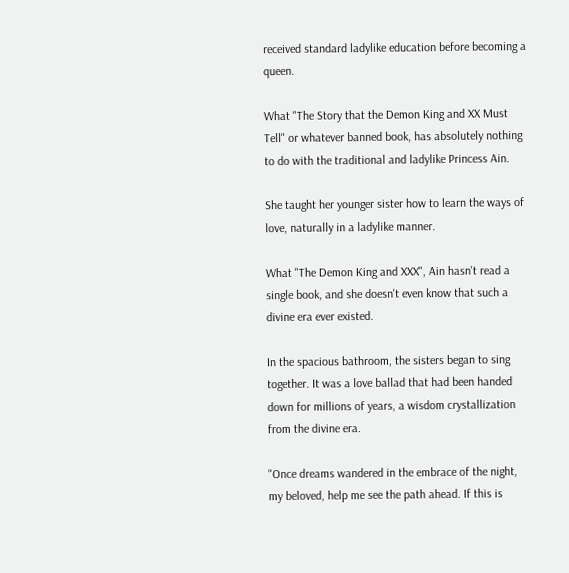received standard ladylike education before becoming a queen.

What "The Story that the Demon King and XX Must Tell" or whatever banned book, has absolutely nothing to do with the traditional and ladylike Princess Ain.

She taught her younger sister how to learn the ways of love, naturally in a ladylike manner.

What "The Demon King and XXX", Ain hasn't read a single book, and she doesn't even know that such a divine era ever existed.

In the spacious bathroom, the sisters began to sing together. It was a love ballad that had been handed down for millions of years, a wisdom crystallization from the divine era.

"Once dreams wandered in the embrace of the night, my beloved, help me see the path ahead. If this is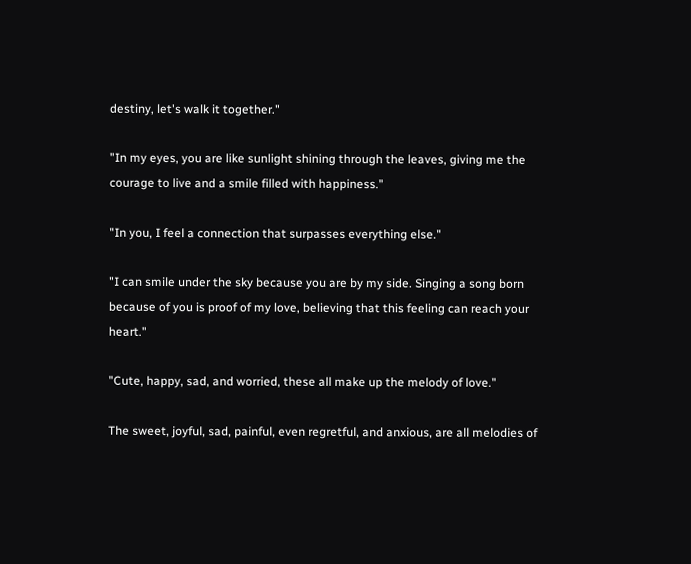destiny, let's walk it together."

"In my eyes, you are like sunlight shining through the leaves, giving me the courage to live and a smile filled with happiness."

"In you, I feel a connection that surpasses everything else."

"I can smile under the sky because you are by my side. Singing a song born because of you is proof of my love, believing that this feeling can reach your heart."

"Cute, happy, sad, and worried, these all make up the melody of love."

The sweet, joyful, sad, painful, even regretful, and anxious, are all melodies of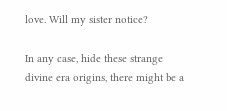love. Will my sister notice?

In any case, hide these strange divine era origins, there might be a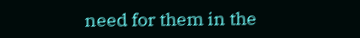need for them in the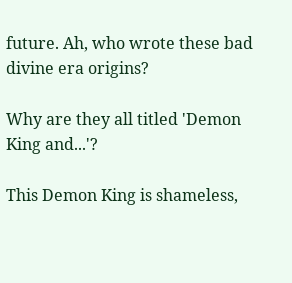future. Ah, who wrote these bad divine era origins?

Why are they all titled 'Demon King and...'?

This Demon King is shameless,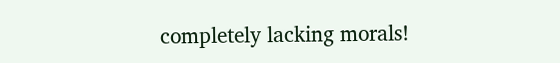completely lacking morals!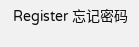Register 忘记密码